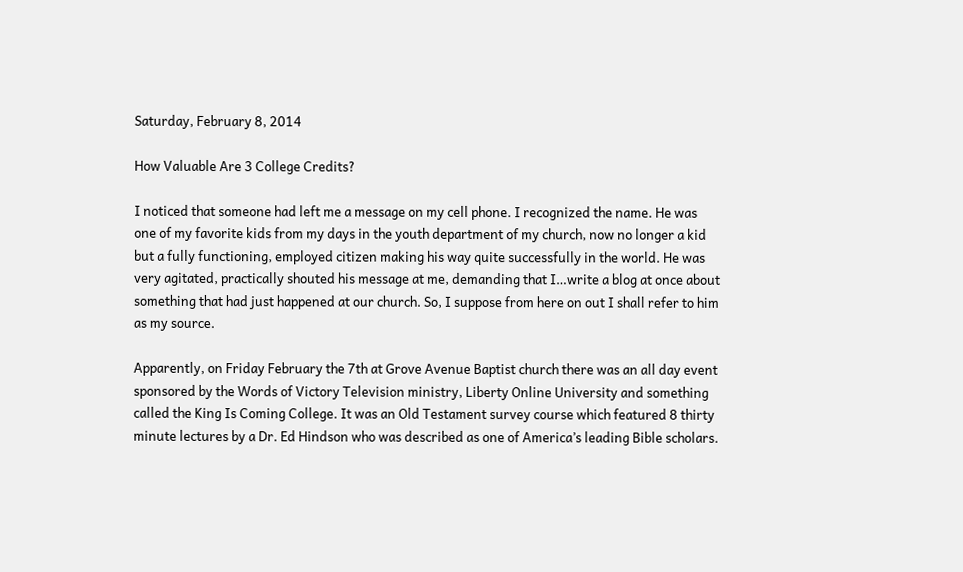Saturday, February 8, 2014

How Valuable Are 3 College Credits?

I noticed that someone had left me a message on my cell phone. I recognized the name. He was one of my favorite kids from my days in the youth department of my church, now no longer a kid but a fully functioning, employed citizen making his way quite successfully in the world. He was very agitated, practically shouted his message at me, demanding that I…write a blog at once about something that had just happened at our church. So, I suppose from here on out I shall refer to him as my source.

Apparently, on Friday February the 7th at Grove Avenue Baptist church there was an all day event sponsored by the Words of Victory Television ministry, Liberty Online University and something called the King Is Coming College. It was an Old Testament survey course which featured 8 thirty minute lectures by a Dr. Ed Hindson who was described as one of America’s leading Bible scholars.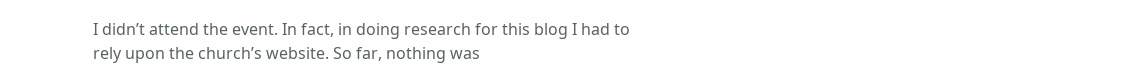I didn’t attend the event. In fact, in doing research for this blog I had to rely upon the church’s website. So far, nothing was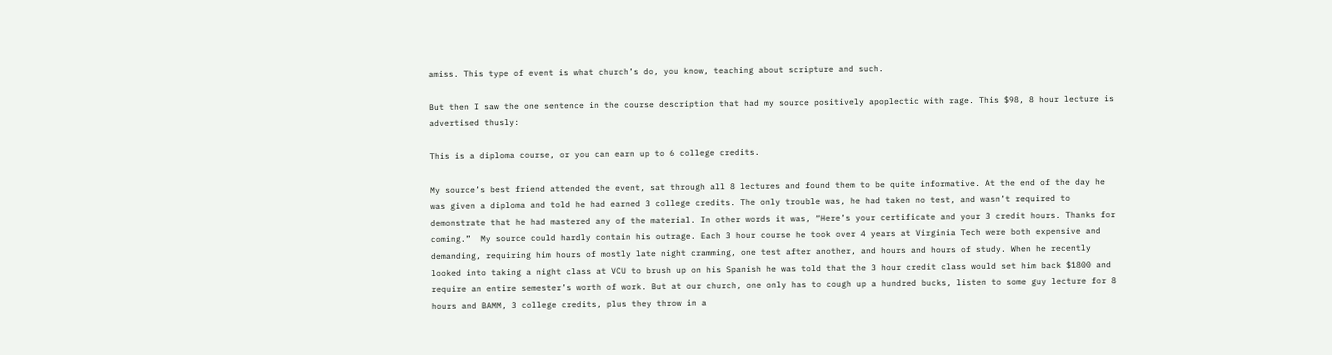amiss. This type of event is what church’s do, you know, teaching about scripture and such.

But then I saw the one sentence in the course description that had my source positively apoplectic with rage. This $98, 8 hour lecture is advertised thusly:

This is a diploma course, or you can earn up to 6 college credits.

My source’s best friend attended the event, sat through all 8 lectures and found them to be quite informative. At the end of the day he was given a diploma and told he had earned 3 college credits. The only trouble was, he had taken no test, and wasn’t required to demonstrate that he had mastered any of the material. In other words it was, “Here’s your certificate and your 3 credit hours. Thanks for coming.”  My source could hardly contain his outrage. Each 3 hour course he took over 4 years at Virginia Tech were both expensive and demanding, requiring him hours of mostly late night cramming, one test after another, and hours and hours of study. When he recently looked into taking a night class at VCU to brush up on his Spanish he was told that the 3 hour credit class would set him back $1800 and require an entire semester’s worth of work. But at our church, one only has to cough up a hundred bucks, listen to some guy lecture for 8 hours and BAMM, 3 college credits, plus they throw in a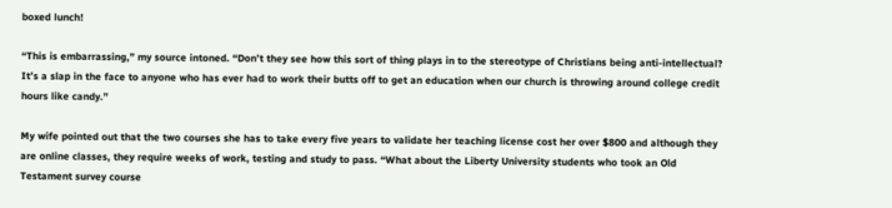boxed lunch!

“This is embarrassing,” my source intoned. “Don’t they see how this sort of thing plays in to the stereotype of Christians being anti-intellectual? It’s a slap in the face to anyone who has ever had to work their butts off to get an education when our church is throwing around college credit hours like candy.”

My wife pointed out that the two courses she has to take every five years to validate her teaching license cost her over $800 and although they are online classes, they require weeks of work, testing and study to pass. “What about the Liberty University students who took an Old Testament survey course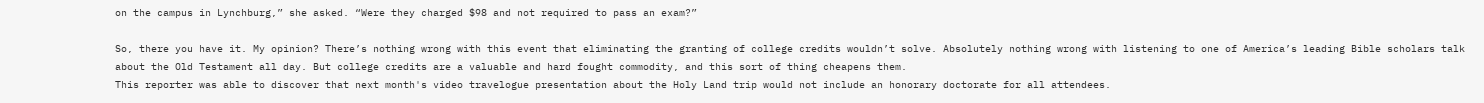on the campus in Lynchburg,” she asked. “Were they charged $98 and not required to pass an exam?”

So, there you have it. My opinion? There’s nothing wrong with this event that eliminating the granting of college credits wouldn’t solve. Absolutely nothing wrong with listening to one of America’s leading Bible scholars talk about the Old Testament all day. But college credits are a valuable and hard fought commodity, and this sort of thing cheapens them.
This reporter was able to discover that next month's video travelogue presentation about the Holy Land trip would not include an honorary doctorate for all attendees.